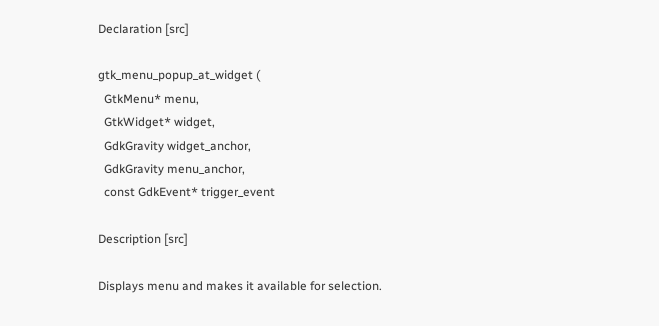Declaration [src]

gtk_menu_popup_at_widget (
  GtkMenu* menu,
  GtkWidget* widget,
  GdkGravity widget_anchor,
  GdkGravity menu_anchor,
  const GdkEvent* trigger_event

Description [src]

Displays menu and makes it available for selection.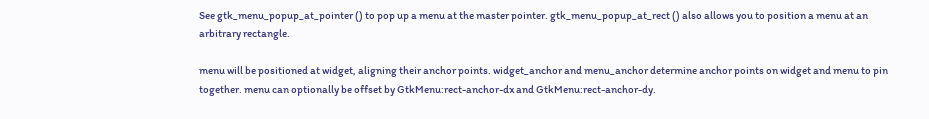See gtk_menu_popup_at_pointer () to pop up a menu at the master pointer. gtk_menu_popup_at_rect () also allows you to position a menu at an arbitrary rectangle.

menu will be positioned at widget, aligning their anchor points. widget_anchor and menu_anchor determine anchor points on widget and menu to pin together. menu can optionally be offset by GtkMenu:rect-anchor-dx and GtkMenu:rect-anchor-dy.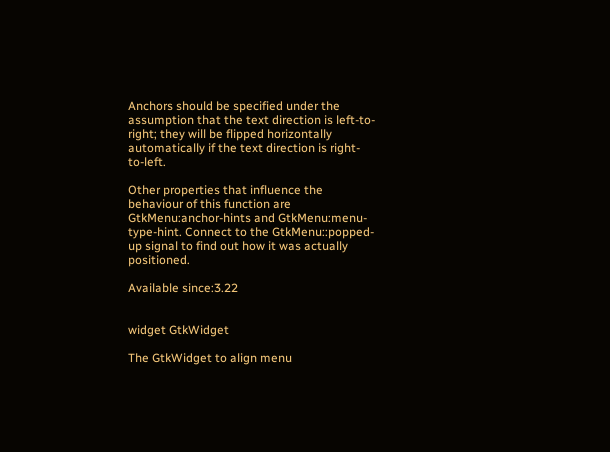Anchors should be specified under the assumption that the text direction is left-to-right; they will be flipped horizontally automatically if the text direction is right-to-left.

Other properties that influence the behaviour of this function are GtkMenu:anchor-hints and GtkMenu:menu-type-hint. Connect to the GtkMenu::popped-up signal to find out how it was actually positioned.

Available since:3.22


widget GtkWidget

The GtkWidget to align menu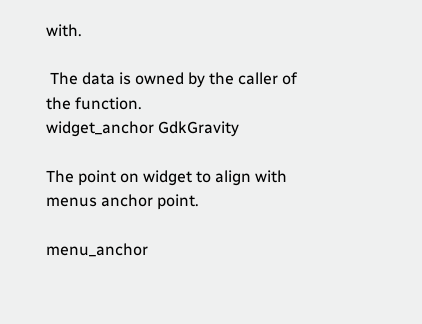with.

 The data is owned by the caller of the function.
widget_anchor GdkGravity

The point on widget to align with menus anchor point.

menu_anchor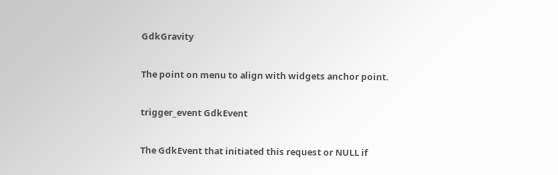GdkGravity

The point on menu to align with widgets anchor point.

trigger_event GdkEvent

The GdkEvent that initiated this request or NULL if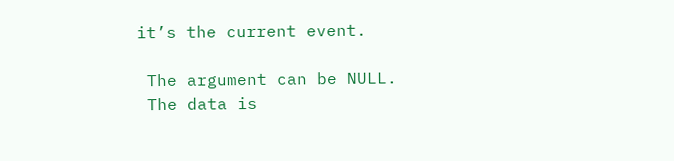it’s the current event.

 The argument can be NULL.
 The data is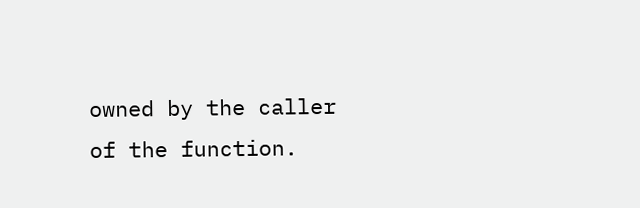owned by the caller of the function.